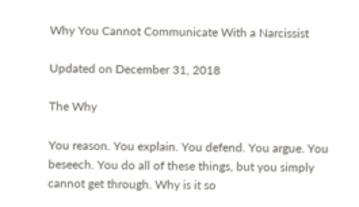Why You Cannot Communicate With a Narcissist

Updated on December 31, 2018

The Why

You reason. You explain. You defend. You argue. You beseech. You do all of these things, but you simply cannot get through. Why is it so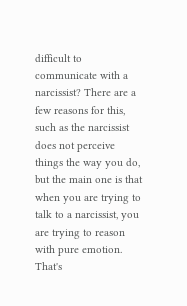difficult to communicate with a narcissist? There are a few reasons for this, such as the narcissist does not perceive things the way you do, but the main one is that when you are trying to talk to a narcissist, you are trying to reason with pure emotion. That's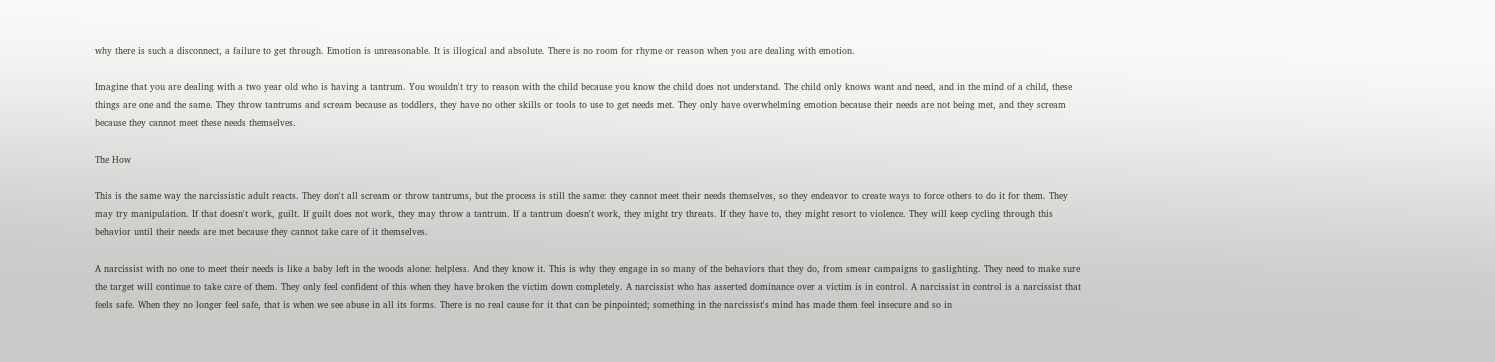why there is such a disconnect, a failure to get through. Emotion is unreasonable. It is illogical and absolute. There is no room for rhyme or reason when you are dealing with emotion.

Imagine that you are dealing with a two year old who is having a tantrum. You wouldn't try to reason with the child because you know the child does not understand. The child only knows want and need, and in the mind of a child, these things are one and the same. They throw tantrums and scream because as toddlers, they have no other skills or tools to use to get needs met. They only have overwhelming emotion because their needs are not being met, and they scream because they cannot meet these needs themselves.

The How

This is the same way the narcissistic adult reacts. They don't all scream or throw tantrums, but the process is still the same: they cannot meet their needs themselves, so they endeavor to create ways to force others to do it for them. They may try manipulation. If that doesn't work, guilt. If guilt does not work, they may throw a tantrum. If a tantrum doesn't work, they might try threats. If they have to, they might resort to violence. They will keep cycling through this behavior until their needs are met because they cannot take care of it themselves.

A narcissist with no one to meet their needs is like a baby left in the woods alone: helpless. And they know it. This is why they engage in so many of the behaviors that they do, from smear campaigns to gaslighting. They need to make sure the target will continue to take care of them. They only feel confident of this when they have broken the victim down completely. A narcissist who has asserted dominance over a victim is in control. A narcissist in control is a narcissist that feels safe. When they no longer feel safe, that is when we see abuse in all its forms. There is no real cause for it that can be pinpointed; something in the narcissist's mind has made them feel insecure and so in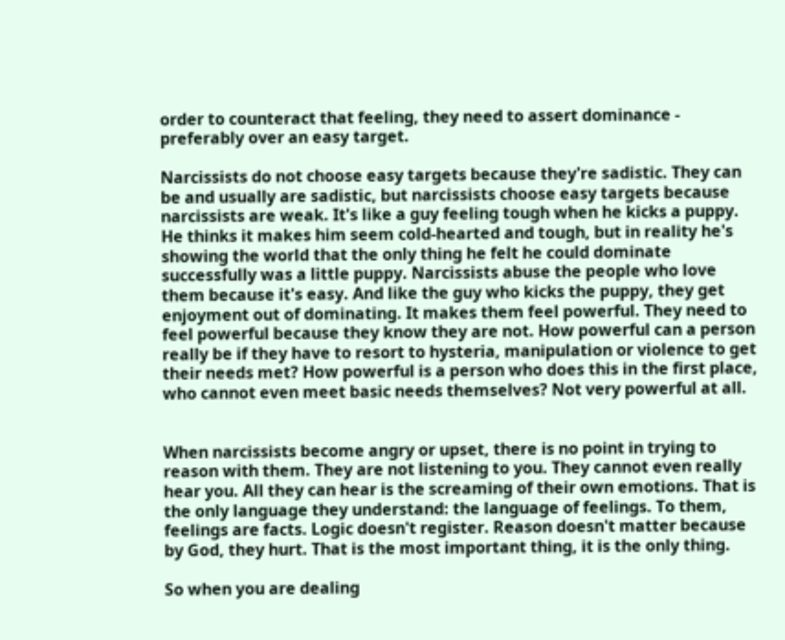order to counteract that feeling, they need to assert dominance - preferably over an easy target.

Narcissists do not choose easy targets because they're sadistic. They can be and usually are sadistic, but narcissists choose easy targets because narcissists are weak. It's like a guy feeling tough when he kicks a puppy. He thinks it makes him seem cold-hearted and tough, but in reality he's showing the world that the only thing he felt he could dominate successfully was a little puppy. Narcissists abuse the people who love them because it's easy. And like the guy who kicks the puppy, they get enjoyment out of dominating. It makes them feel powerful. They need to feel powerful because they know they are not. How powerful can a person really be if they have to resort to hysteria, manipulation or violence to get their needs met? How powerful is a person who does this in the first place, who cannot even meet basic needs themselves? Not very powerful at all.


When narcissists become angry or upset, there is no point in trying to reason with them. They are not listening to you. They cannot even really hear you. All they can hear is the screaming of their own emotions. That is the only language they understand: the language of feelings. To them, feelings are facts. Logic doesn't register. Reason doesn't matter because by God, they hurt. That is the most important thing, it is the only thing.

So when you are dealing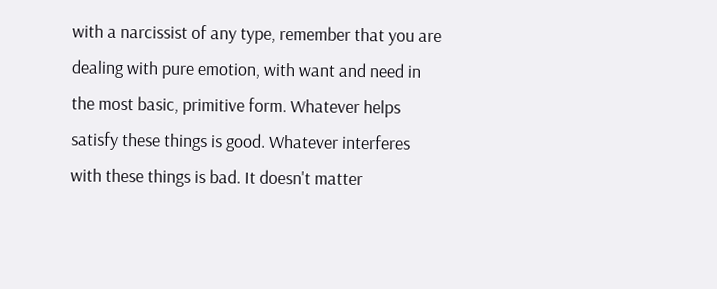with a narcissist of any type, remember that you are dealing with pure emotion, with want and need in the most basic, primitive form. Whatever helps satisfy these things is good. Whatever interferes with these things is bad. It doesn't matter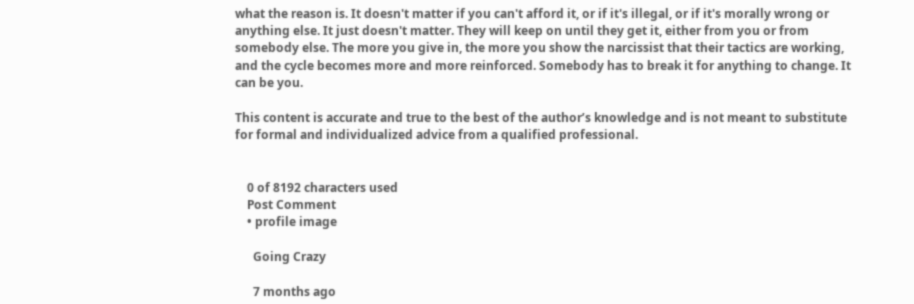what the reason is. It doesn't matter if you can't afford it, or if it's illegal, or if it's morally wrong or anything else. It just doesn't matter. They will keep on until they get it, either from you or from somebody else. The more you give in, the more you show the narcissist that their tactics are working, and the cycle becomes more and more reinforced. Somebody has to break it for anything to change. It can be you.

This content is accurate and true to the best of the author’s knowledge and is not meant to substitute for formal and individualized advice from a qualified professional.


    0 of 8192 characters used
    Post Comment
    • profile image

      Going Crazy

      7 months ago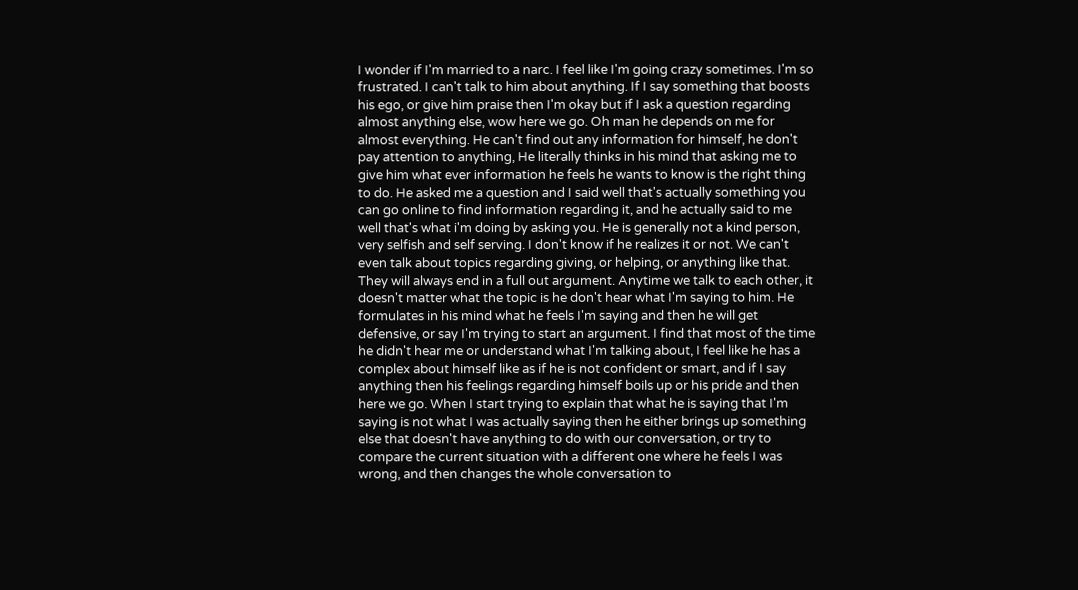I wonder if I'm married to a narc. I feel like I'm going crazy sometimes. I'm so frustrated. I can't talk to him about anything. If I say something that boosts his ego, or give him praise then I'm okay but if I ask a question regarding almost anything else, wow here we go. Oh man he depends on me for almost everything. He can't find out any information for himself, he don't pay attention to anything, He literally thinks in his mind that asking me to give him what ever information he feels he wants to know is the right thing to do. He asked me a question and I said well that's actually something you can go online to find information regarding it, and he actually said to me well that's what i'm doing by asking you. He is generally not a kind person, very selfish and self serving. I don't know if he realizes it or not. We can't even talk about topics regarding giving, or helping, or anything like that. They will always end in a full out argument. Anytime we talk to each other, it doesn't matter what the topic is he don't hear what I'm saying to him. He formulates in his mind what he feels I'm saying and then he will get defensive, or say I'm trying to start an argument. I find that most of the time he didn't hear me or understand what I'm talking about, I feel like he has a complex about himself like as if he is not confident or smart, and if I say anything then his feelings regarding himself boils up or his pride and then here we go. When I start trying to explain that what he is saying that I'm saying is not what I was actually saying then he either brings up something else that doesn't have anything to do with our conversation, or try to compare the current situation with a different one where he feels I was wrong, and then changes the whole conversation to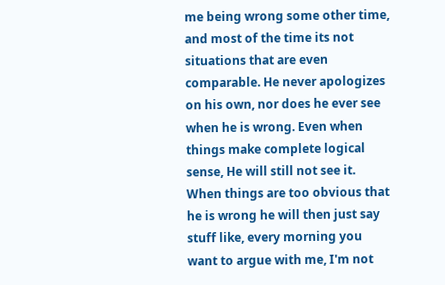me being wrong some other time, and most of the time its not situations that are even comparable. He never apologizes on his own, nor does he ever see when he is wrong. Even when things make complete logical sense, He will still not see it. When things are too obvious that he is wrong he will then just say stuff like, every morning you want to argue with me, I'm not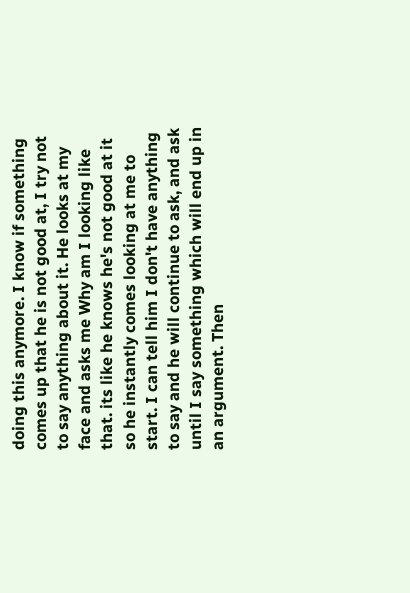doing this anymore. I know if something comes up that he is not good at, I try not to say anything about it. He looks at my face and asks me Why am I looking like that. its like he knows he's not good at it so he instantly comes looking at me to start. I can tell him I don't have anything to say and he will continue to ask, and ask until I say something which will end up in an argument. Then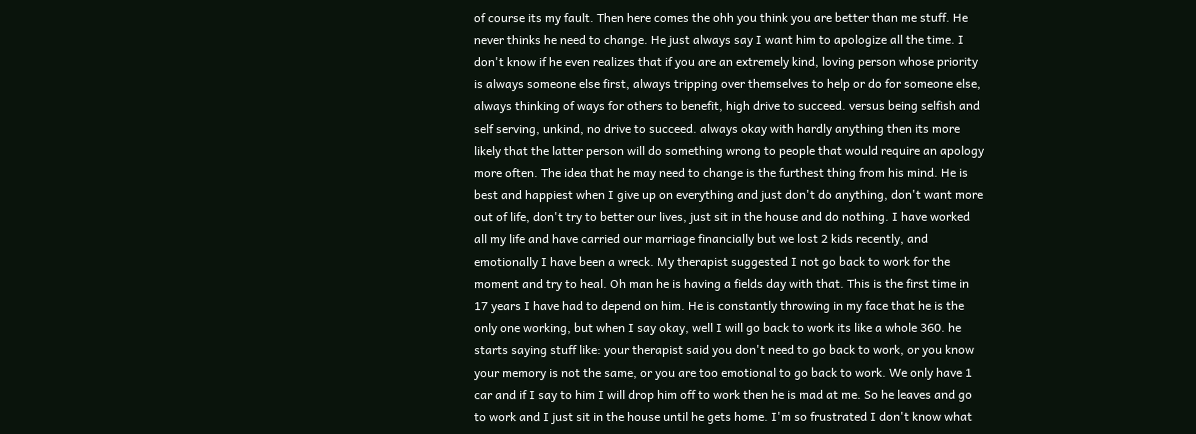of course its my fault. Then here comes the ohh you think you are better than me stuff. He never thinks he need to change. He just always say I want him to apologize all the time. I don't know if he even realizes that if you are an extremely kind, loving person whose priority is always someone else first, always tripping over themselves to help or do for someone else, always thinking of ways for others to benefit, high drive to succeed. versus being selfish and self serving, unkind, no drive to succeed. always okay with hardly anything then its more likely that the latter person will do something wrong to people that would require an apology more often. The idea that he may need to change is the furthest thing from his mind. He is best and happiest when I give up on everything and just don't do anything, don't want more out of life, don't try to better our lives, just sit in the house and do nothing. I have worked all my life and have carried our marriage financially but we lost 2 kids recently, and emotionally I have been a wreck. My therapist suggested I not go back to work for the moment and try to heal. Oh man he is having a fields day with that. This is the first time in 17 years I have had to depend on him. He is constantly throwing in my face that he is the only one working, but when I say okay, well I will go back to work its like a whole 360. he starts saying stuff like: your therapist said you don't need to go back to work, or you know your memory is not the same, or you are too emotional to go back to work. We only have 1 car and if I say to him I will drop him off to work then he is mad at me. So he leaves and go to work and I just sit in the house until he gets home. I'm so frustrated I don't know what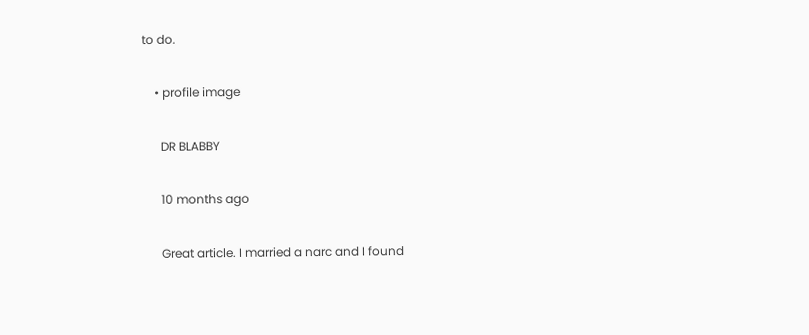to do.

    • profile image

      DR BLABBY

      10 months ago

      Great article. I married a narc and I found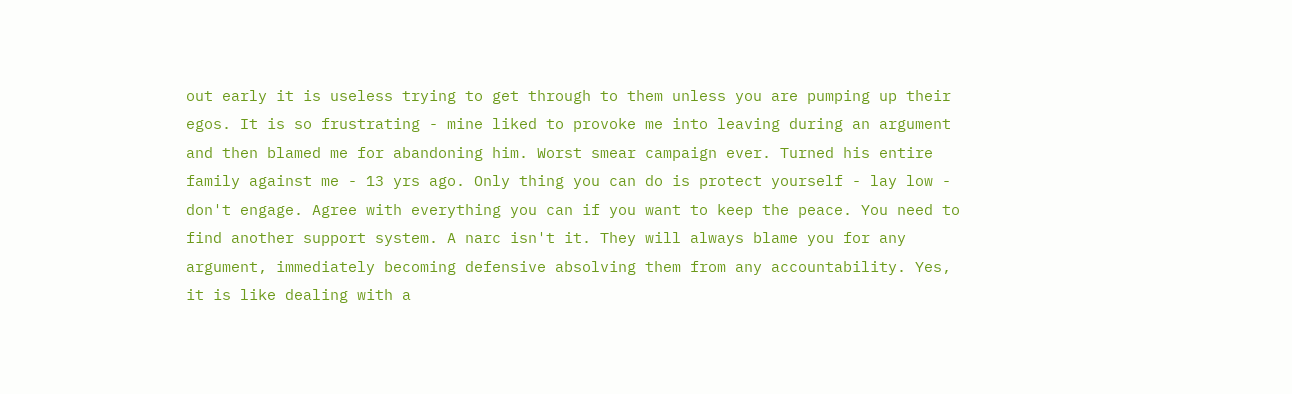out early it is useless trying to get through to them unless you are pumping up their egos. It is so frustrating - mine liked to provoke me into leaving during an argument and then blamed me for abandoning him. Worst smear campaign ever. Turned his entire family against me - 13 yrs ago. Only thing you can do is protect yourself - lay low - don't engage. Agree with everything you can if you want to keep the peace. You need to find another support system. A narc isn't it. They will always blame you for any argument, immediately becoming defensive absolving them from any accountability. Yes, it is like dealing with a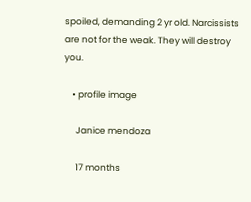spoiled, demanding 2 yr old. Narcissists are not for the weak. They will destroy you.

    • profile image

      Janice mendoza

      17 months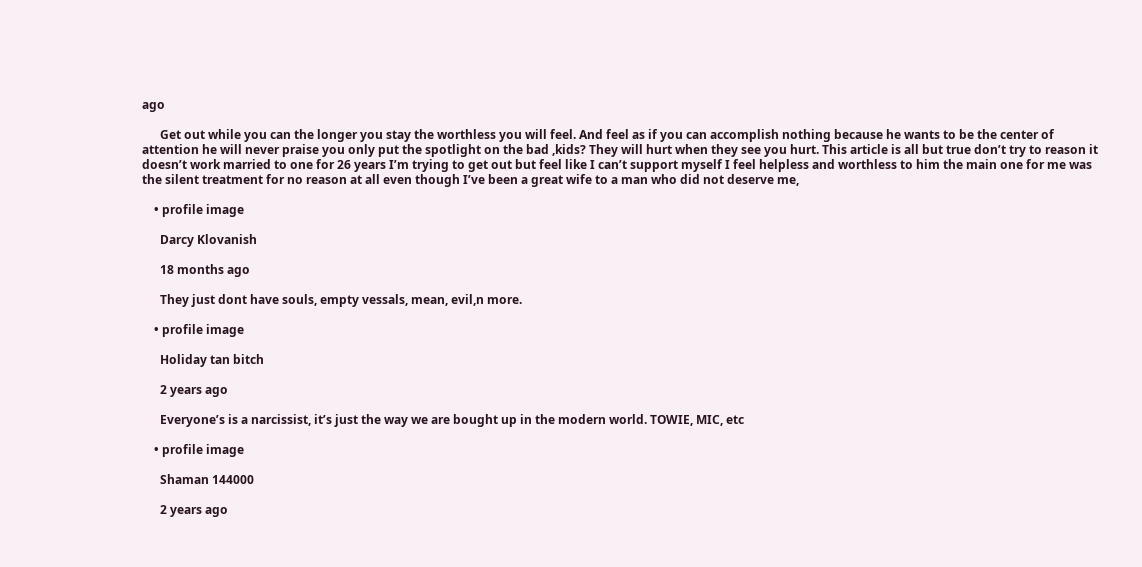ago

      Get out while you can the longer you stay the worthless you will feel. And feel as if you can accomplish nothing because he wants to be the center of attention he will never praise you only put the spotlight on the bad ,kids? They will hurt when they see you hurt. This article is all but true don’t try to reason it doesn’t work married to one for 26 years I’m trying to get out but feel like I can’t support myself I feel helpless and worthless to him the main one for me was the silent treatment for no reason at all even though I’ve been a great wife to a man who did not deserve me,

    • profile image

      Darcy Klovanish

      18 months ago

      They just dont have souls, empty vessals, mean, evil,n more.

    • profile image

      Holiday tan bitch

      2 years ago

      Everyone’s is a narcissist, it’s just the way we are bought up in the modern world. TOWIE, MIC, etc

    • profile image

      Shaman 144000

      2 years ago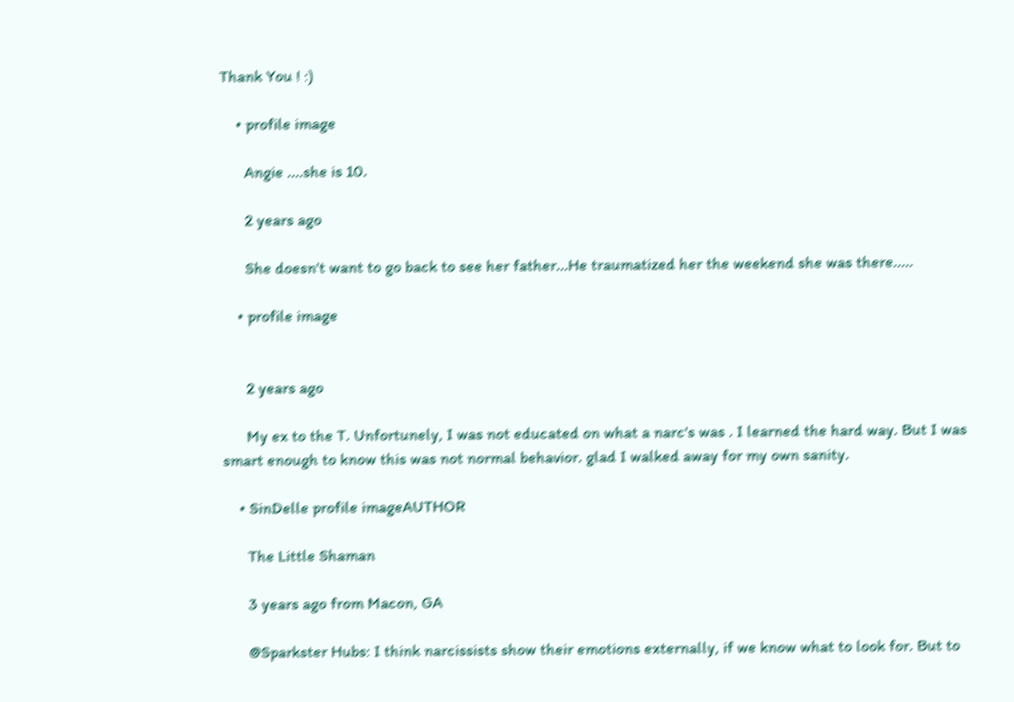Thank You ! :)

    • profile image

      Angie ....she is 10.

      2 years ago

      She doesn't want to go back to see her father...He traumatized her the weekend she was there.....

    • profile image


      2 years ago

      My ex to the T. Unfortunely, I was not educated on what a narc's was . I learned the hard way. But I was smart enough to know this was not normal behavior. glad I walked away for my own sanity.

    • SinDelle profile imageAUTHOR

      The Little Shaman

      3 years ago from Macon, GA

      @Sparkster Hubs: I think narcissists show their emotions externally, if we know what to look for. But to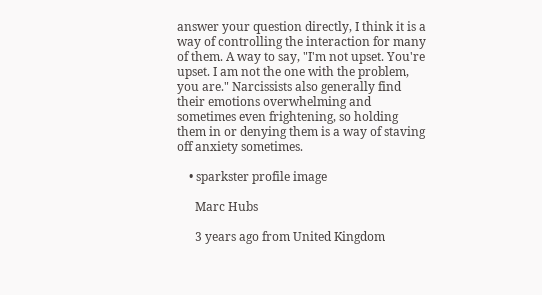answer your question directly, I think it is a way of controlling the interaction for many of them. A way to say, "I'm not upset. You're upset. I am not the one with the problem, you are." Narcissists also generally find their emotions overwhelming and sometimes even frightening, so holding them in or denying them is a way of staving off anxiety sometimes.

    • sparkster profile image

      Marc Hubs

      3 years ago from United Kingdom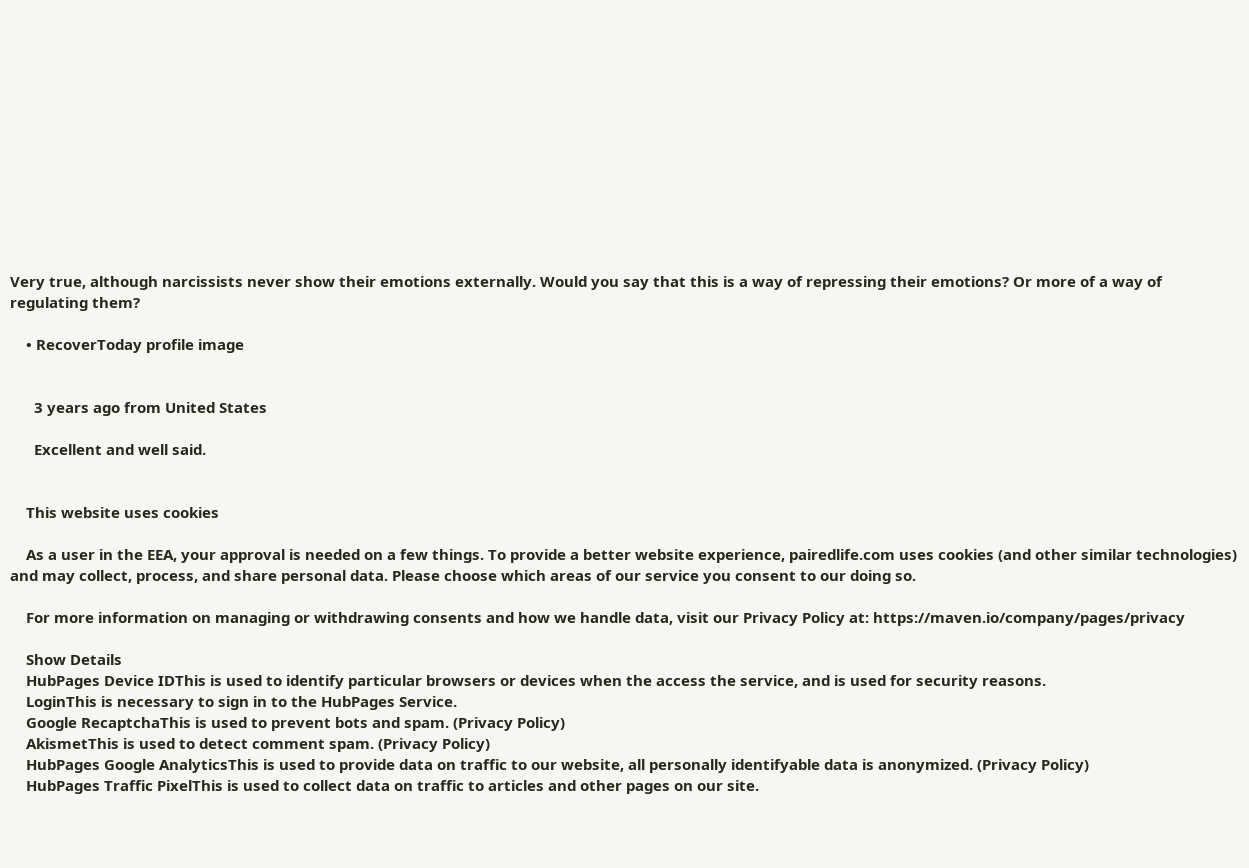Very true, although narcissists never show their emotions externally. Would you say that this is a way of repressing their emotions? Or more of a way of regulating them?

    • RecoverToday profile image


      3 years ago from United States

      Excellent and well said.


    This website uses cookies

    As a user in the EEA, your approval is needed on a few things. To provide a better website experience, pairedlife.com uses cookies (and other similar technologies) and may collect, process, and share personal data. Please choose which areas of our service you consent to our doing so.

    For more information on managing or withdrawing consents and how we handle data, visit our Privacy Policy at: https://maven.io/company/pages/privacy

    Show Details
    HubPages Device IDThis is used to identify particular browsers or devices when the access the service, and is used for security reasons.
    LoginThis is necessary to sign in to the HubPages Service.
    Google RecaptchaThis is used to prevent bots and spam. (Privacy Policy)
    AkismetThis is used to detect comment spam. (Privacy Policy)
    HubPages Google AnalyticsThis is used to provide data on traffic to our website, all personally identifyable data is anonymized. (Privacy Policy)
    HubPages Traffic PixelThis is used to collect data on traffic to articles and other pages on our site.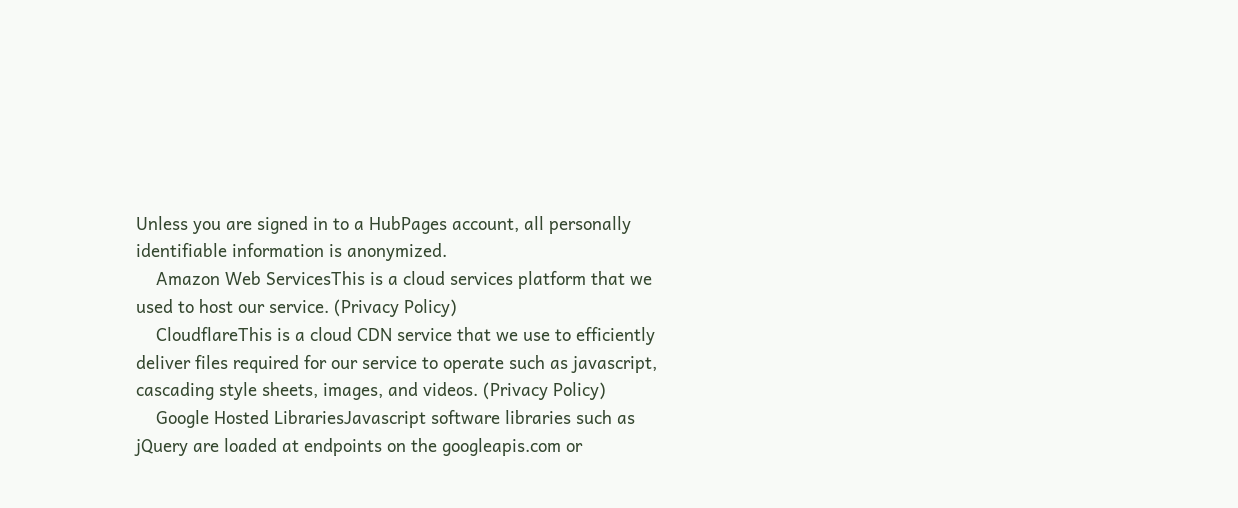Unless you are signed in to a HubPages account, all personally identifiable information is anonymized.
    Amazon Web ServicesThis is a cloud services platform that we used to host our service. (Privacy Policy)
    CloudflareThis is a cloud CDN service that we use to efficiently deliver files required for our service to operate such as javascript, cascading style sheets, images, and videos. (Privacy Policy)
    Google Hosted LibrariesJavascript software libraries such as jQuery are loaded at endpoints on the googleapis.com or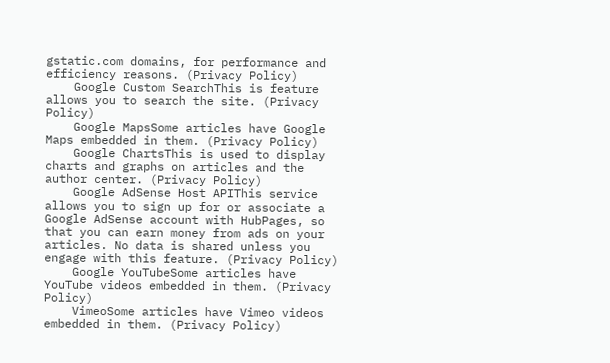gstatic.com domains, for performance and efficiency reasons. (Privacy Policy)
    Google Custom SearchThis is feature allows you to search the site. (Privacy Policy)
    Google MapsSome articles have Google Maps embedded in them. (Privacy Policy)
    Google ChartsThis is used to display charts and graphs on articles and the author center. (Privacy Policy)
    Google AdSense Host APIThis service allows you to sign up for or associate a Google AdSense account with HubPages, so that you can earn money from ads on your articles. No data is shared unless you engage with this feature. (Privacy Policy)
    Google YouTubeSome articles have YouTube videos embedded in them. (Privacy Policy)
    VimeoSome articles have Vimeo videos embedded in them. (Privacy Policy)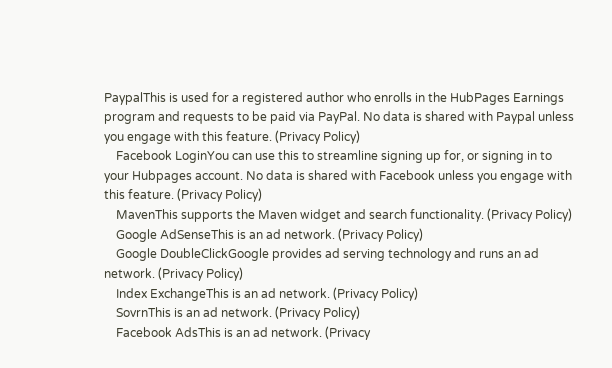PaypalThis is used for a registered author who enrolls in the HubPages Earnings program and requests to be paid via PayPal. No data is shared with Paypal unless you engage with this feature. (Privacy Policy)
    Facebook LoginYou can use this to streamline signing up for, or signing in to your Hubpages account. No data is shared with Facebook unless you engage with this feature. (Privacy Policy)
    MavenThis supports the Maven widget and search functionality. (Privacy Policy)
    Google AdSenseThis is an ad network. (Privacy Policy)
    Google DoubleClickGoogle provides ad serving technology and runs an ad network. (Privacy Policy)
    Index ExchangeThis is an ad network. (Privacy Policy)
    SovrnThis is an ad network. (Privacy Policy)
    Facebook AdsThis is an ad network. (Privacy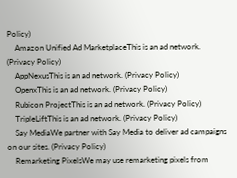Policy)
    Amazon Unified Ad MarketplaceThis is an ad network. (Privacy Policy)
    AppNexusThis is an ad network. (Privacy Policy)
    OpenxThis is an ad network. (Privacy Policy)
    Rubicon ProjectThis is an ad network. (Privacy Policy)
    TripleLiftThis is an ad network. (Privacy Policy)
    Say MediaWe partner with Say Media to deliver ad campaigns on our sites. (Privacy Policy)
    Remarketing PixelsWe may use remarketing pixels from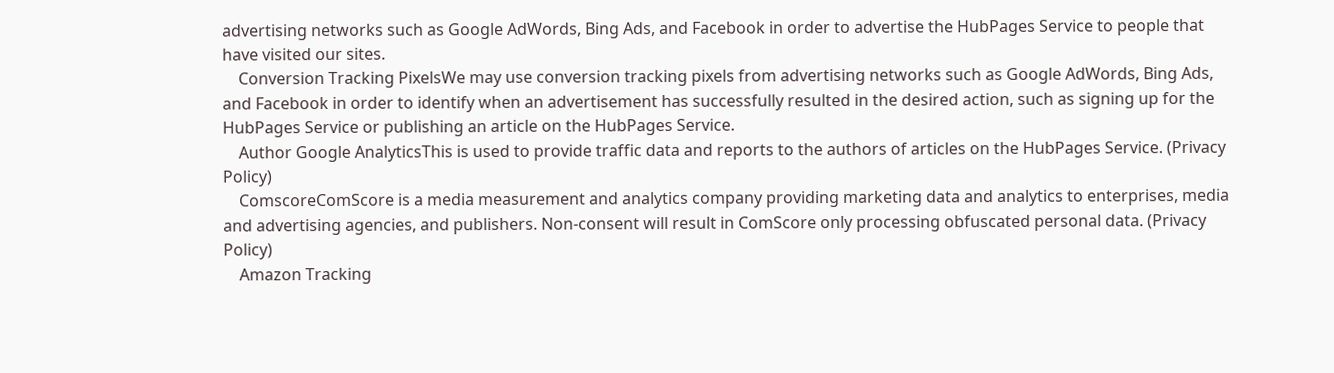advertising networks such as Google AdWords, Bing Ads, and Facebook in order to advertise the HubPages Service to people that have visited our sites.
    Conversion Tracking PixelsWe may use conversion tracking pixels from advertising networks such as Google AdWords, Bing Ads, and Facebook in order to identify when an advertisement has successfully resulted in the desired action, such as signing up for the HubPages Service or publishing an article on the HubPages Service.
    Author Google AnalyticsThis is used to provide traffic data and reports to the authors of articles on the HubPages Service. (Privacy Policy)
    ComscoreComScore is a media measurement and analytics company providing marketing data and analytics to enterprises, media and advertising agencies, and publishers. Non-consent will result in ComScore only processing obfuscated personal data. (Privacy Policy)
    Amazon Tracking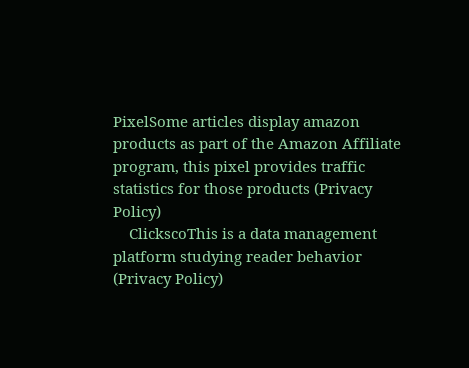PixelSome articles display amazon products as part of the Amazon Affiliate program, this pixel provides traffic statistics for those products (Privacy Policy)
    ClickscoThis is a data management platform studying reader behavior (Privacy Policy)